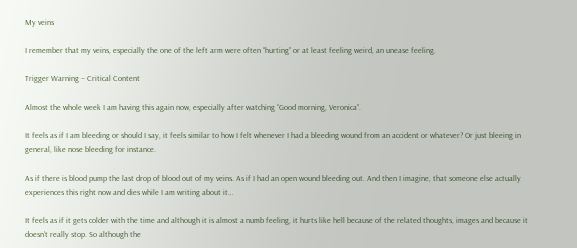My veins

I remember that my veins, especially the one of the left arm were often “hurting” or at least feeling weird, an unease feeling.

Trigger Warning – Critical Content

Almost the whole week I am having this again now, especially after watching “Good morning, Veronica”.

It feels as if I am bleeding or should I say, it feels similar to how I felt whenever I had a bleeding wound from an accident or whatever? Or just bleeing in general, like nose bleeding for instance.

As if there is blood pump the last drop of blood out of my veins. As if I had an open wound bleeding out. And then I imagine, that someone else actually experiences this right now and dies while I am writing about it…

It feels as if it gets colder with the time and although it is almost a numb feeling, it hurts like hell because of the related thoughts, images and because it doesn’t really stop. So although the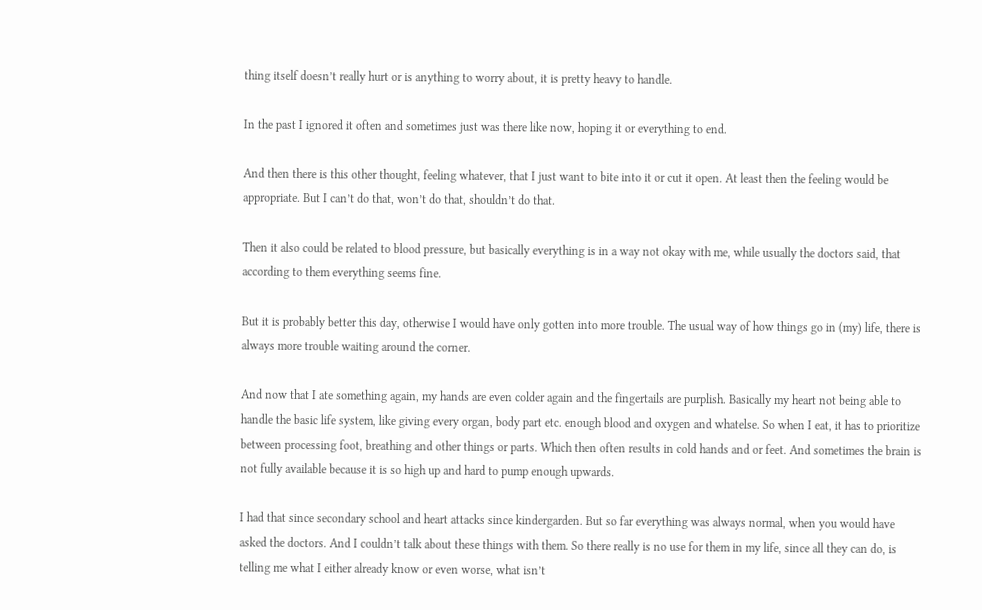thing itself doesn’t really hurt or is anything to worry about, it is pretty heavy to handle.

In the past I ignored it often and sometimes just was there like now, hoping it or everything to end.

And then there is this other thought, feeling whatever, that I just want to bite into it or cut it open. At least then the feeling would be appropriate. But I can’t do that, won’t do that, shouldn’t do that.

Then it also could be related to blood pressure, but basically everything is in a way not okay with me, while usually the doctors said, that according to them everything seems fine.

But it is probably better this day, otherwise I would have only gotten into more trouble. The usual way of how things go in (my) life, there is always more trouble waiting around the corner.

And now that I ate something again, my hands are even colder again and the fingertails are purplish. Basically my heart not being able to handle the basic life system, like giving every organ, body part etc. enough blood and oxygen and whatelse. So when I eat, it has to prioritize between processing foot, breathing and other things or parts. Which then often results in cold hands and or feet. And sometimes the brain is not fully available because it is so high up and hard to pump enough upwards.

I had that since secondary school and heart attacks since kindergarden. But so far everything was always normal, when you would have asked the doctors. And I couldn’t talk about these things with them. So there really is no use for them in my life, since all they can do, is telling me what I either already know or even worse, what isn’t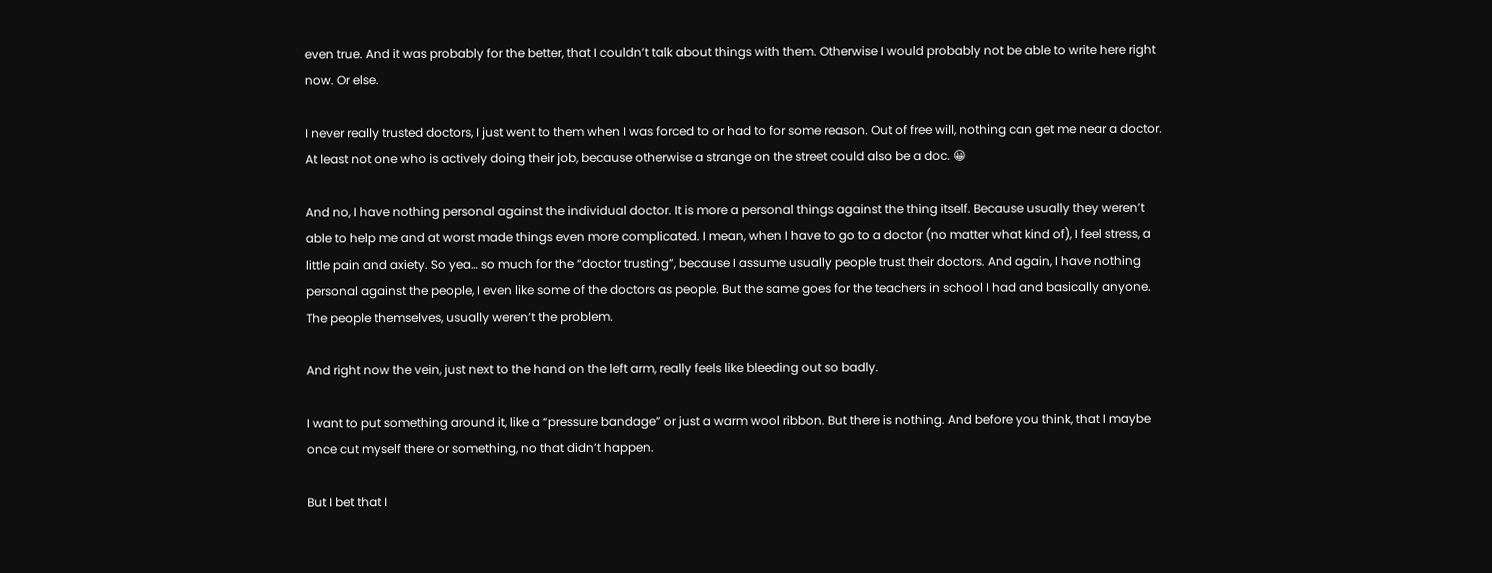even true. And it was probably for the better, that I couldn’t talk about things with them. Otherwise I would probably not be able to write here right now. Or else.

I never really trusted doctors, I just went to them when I was forced to or had to for some reason. Out of free will, nothing can get me near a doctor. At least not one who is actively doing their job, because otherwise a strange on the street could also be a doc. 😀

And no, I have nothing personal against the individual doctor. It is more a personal things against the thing itself. Because usually they weren’t able to help me and at worst made things even more complicated. I mean, when I have to go to a doctor (no matter what kind of), I feel stress, a little pain and axiety. So yea… so much for the “doctor trusting”, because I assume usually people trust their doctors. And again, I have nothing personal against the people, I even like some of the doctors as people. But the same goes for the teachers in school I had and basically anyone. The people themselves, usually weren’t the problem.

And right now the vein, just next to the hand on the left arm, really feels like bleeding out so badly.

I want to put something around it, like a “pressure bandage” or just a warm wool ribbon. But there is nothing. And before you think, that I maybe once cut myself there or something, no that didn’t happen.

But I bet that I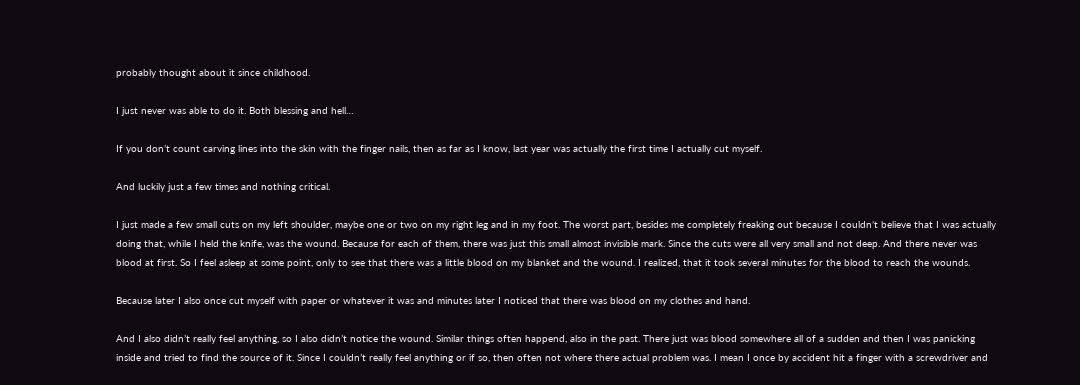probably thought about it since childhood.

I just never was able to do it. Both blessing and hell…

If you don’t count carving lines into the skin with the finger nails, then as far as I know, last year was actually the first time I actually cut myself.

And luckily just a few times and nothing critical.

I just made a few small cuts on my left shoulder, maybe one or two on my right leg and in my foot. The worst part, besides me completely freaking out because I couldn’t believe that I was actually doing that, while I held the knife, was the wound. Because for each of them, there was just this small almost invisible mark. Since the cuts were all very small and not deep. And there never was blood at first. So I feel asleep at some point, only to see that there was a little blood on my blanket and the wound. I realized, that it took several minutes for the blood to reach the wounds.

Because later I also once cut myself with paper or whatever it was and minutes later I noticed that there was blood on my clothes and hand.

And I also didn’t really feel anything, so I also didn’t notice the wound. Similar things often happend, also in the past. There just was blood somewhere all of a sudden and then I was panicking inside and tried to find the source of it. Since I couldn’t really feel anything or if so, then often not where there actual problem was. I mean I once by accident hit a finger with a screwdriver and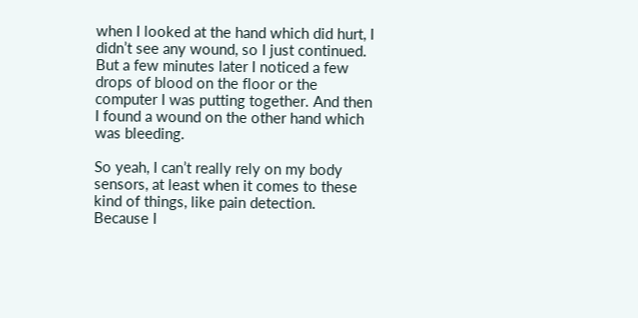when I looked at the hand which did hurt, I didn’t see any wound, so I just continued. But a few minutes later I noticed a few drops of blood on the floor or the computer I was putting together. And then I found a wound on the other hand which was bleeding.

So yeah, I can’t really rely on my body sensors, at least when it comes to these kind of things, like pain detection. Because I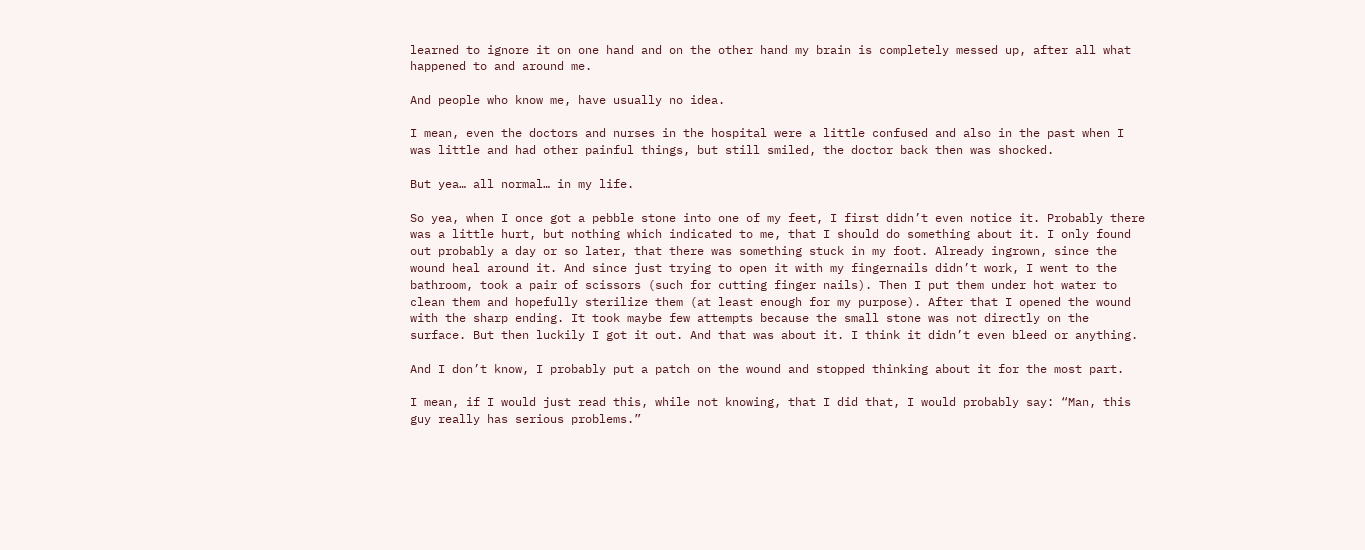learned to ignore it on one hand and on the other hand my brain is completely messed up, after all what happened to and around me.

And people who know me, have usually no idea.

I mean, even the doctors and nurses in the hospital were a little confused and also in the past when I was little and had other painful things, but still smiled, the doctor back then was shocked.

But yea… all normal… in my life.

So yea, when I once got a pebble stone into one of my feet, I first didn’t even notice it. Probably there was a little hurt, but nothing which indicated to me, that I should do something about it. I only found out probably a day or so later, that there was something stuck in my foot. Already ingrown, since the wound heal around it. And since just trying to open it with my fingernails didn’t work, I went to the bathroom, took a pair of scissors (such for cutting finger nails). Then I put them under hot water to clean them and hopefully sterilize them (at least enough for my purpose). After that I opened the wound with the sharp ending. It took maybe few attempts because the small stone was not directly on the surface. But then luckily I got it out. And that was about it. I think it didn’t even bleed or anything.

And I don’t know, I probably put a patch on the wound and stopped thinking about it for the most part.

I mean, if I would just read this, while not knowing, that I did that, I would probably say: “Man, this guy really has serious problems.”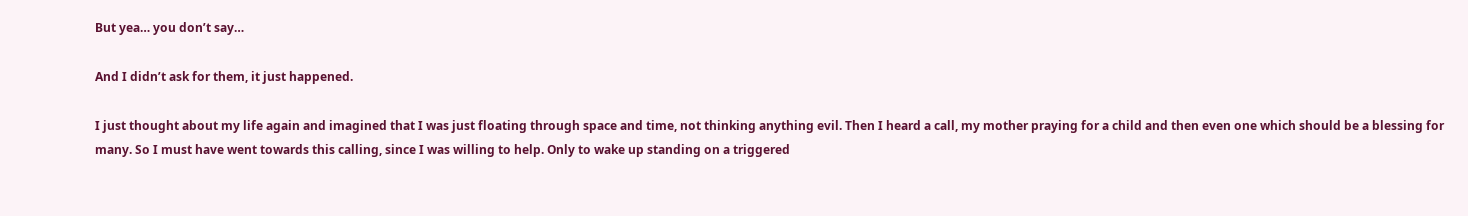But yea… you don’t say…

And I didn’t ask for them, it just happened.

I just thought about my life again and imagined that I was just floating through space and time, not thinking anything evil. Then I heard a call, my mother praying for a child and then even one which should be a blessing for many. So I must have went towards this calling, since I was willing to help. Only to wake up standing on a triggered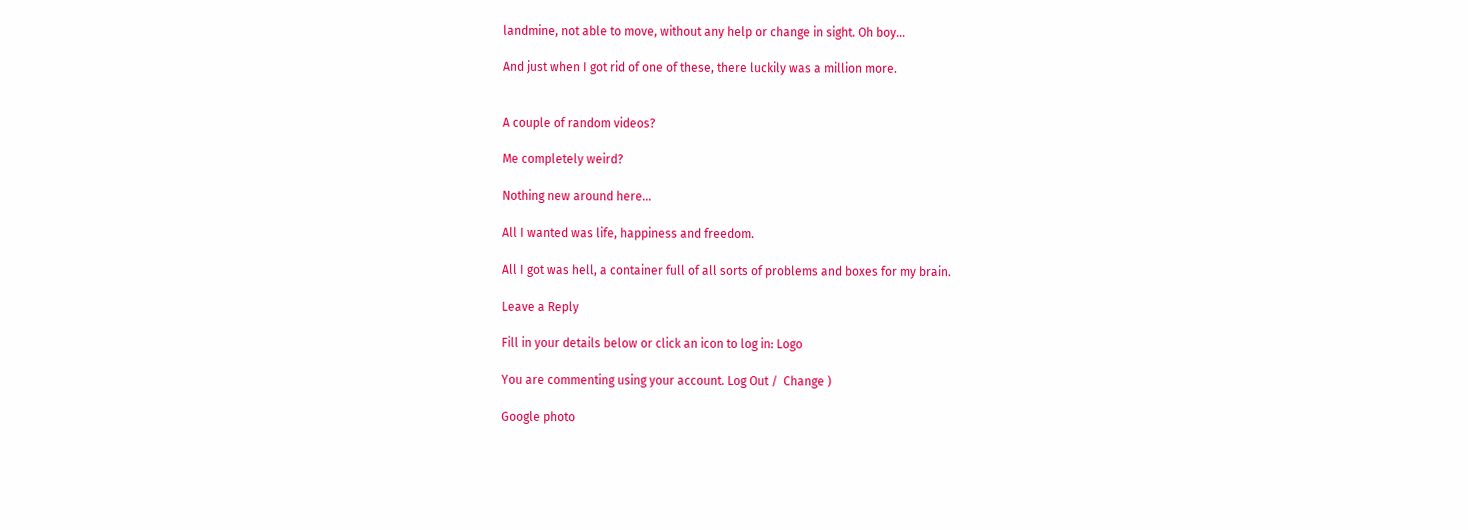landmine, not able to move, without any help or change in sight. Oh boy…

And just when I got rid of one of these, there luckily was a million more.


A couple of random videos?

Me completely weird?

Nothing new around here…

All I wanted was life, happiness and freedom.

All I got was hell, a container full of all sorts of problems and boxes for my brain.

Leave a Reply

Fill in your details below or click an icon to log in: Logo

You are commenting using your account. Log Out /  Change )

Google photo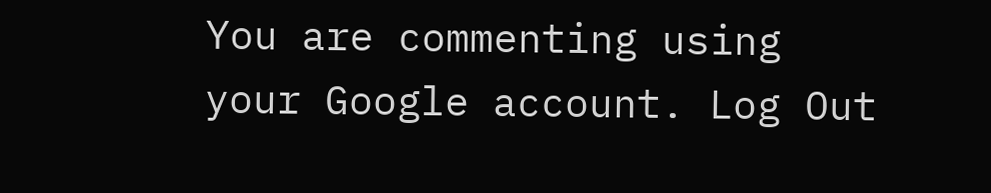You are commenting using your Google account. Log Out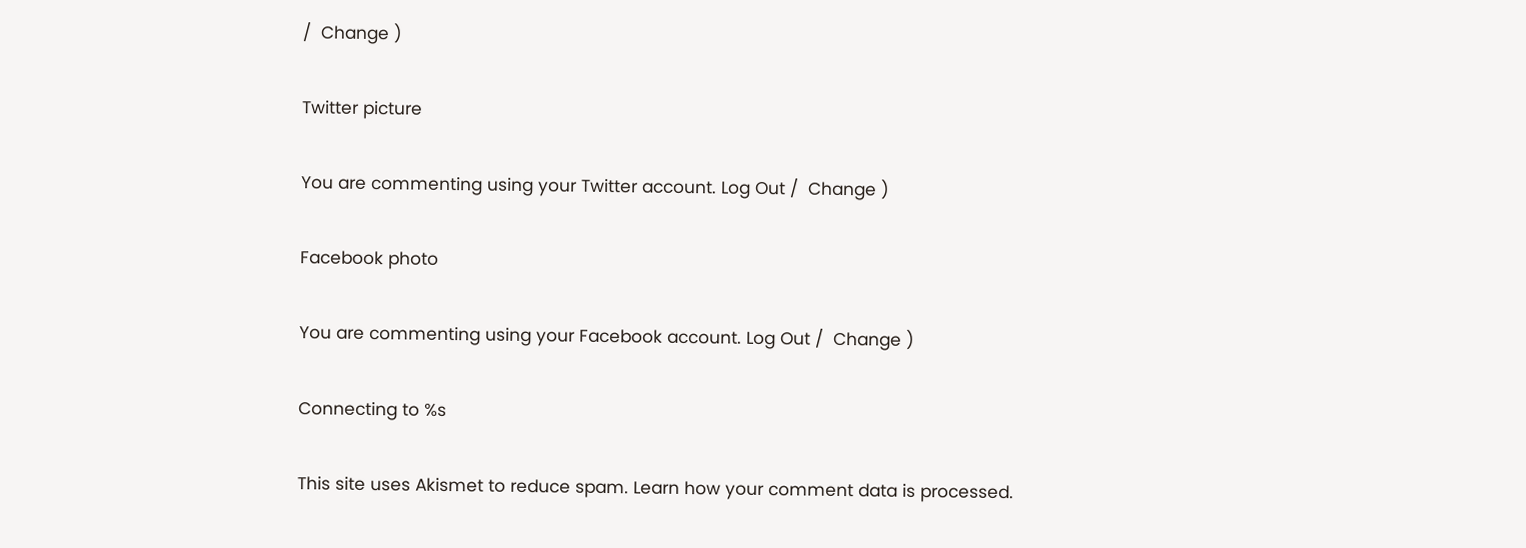/  Change )

Twitter picture

You are commenting using your Twitter account. Log Out /  Change )

Facebook photo

You are commenting using your Facebook account. Log Out /  Change )

Connecting to %s

This site uses Akismet to reduce spam. Learn how your comment data is processed.